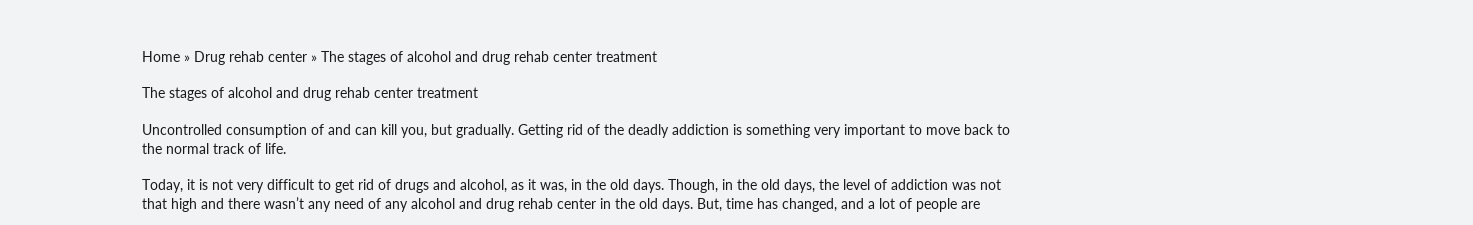Home » Drug rehab center » The stages of alcohol and drug rehab center treatment

The stages of alcohol and drug rehab center treatment

Uncontrolled consumption of and can kill you, but gradually. Getting rid of the deadly addiction is something very important to move back to the normal track of life.

Today, it is not very difficult to get rid of drugs and alcohol, as it was, in the old days. Though, in the old days, the level of addiction was not that high and there wasn’t any need of any alcohol and drug rehab center in the old days. But, time has changed, and a lot of people are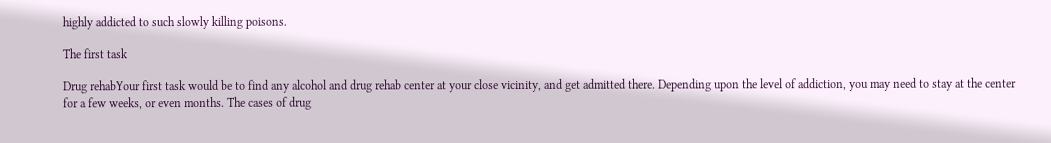highly addicted to such slowly killing poisons.

The first task

Drug rehabYour first task would be to find any alcohol and drug rehab center at your close vicinity, and get admitted there. Depending upon the level of addiction, you may need to stay at the center for a few weeks, or even months. The cases of drug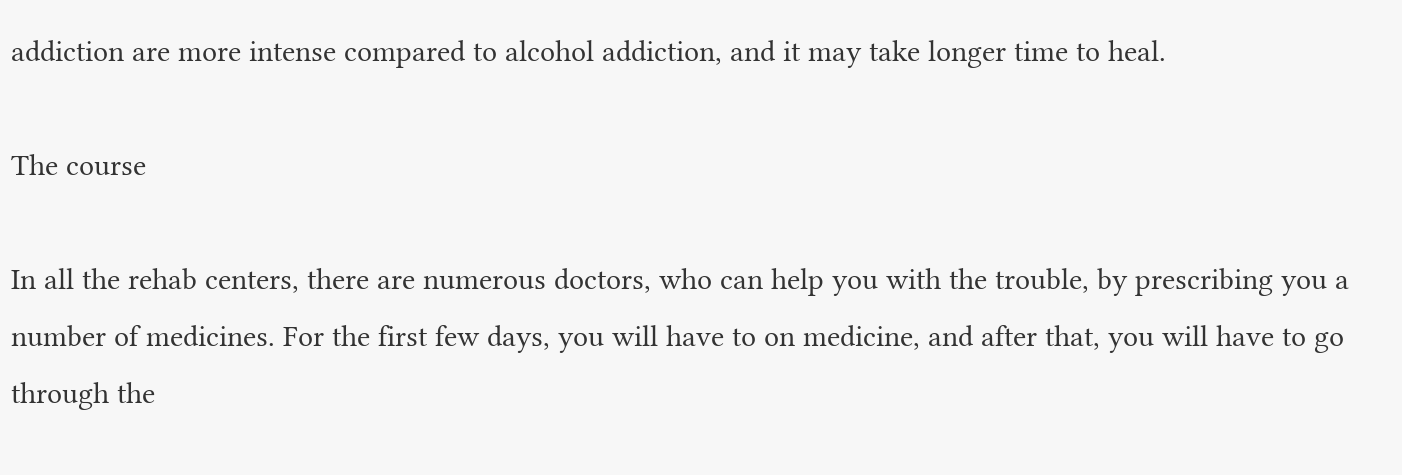addiction are more intense compared to alcohol addiction, and it may take longer time to heal.

The course

In all the rehab centers, there are numerous doctors, who can help you with the trouble, by prescribing you a number of medicines. For the first few days, you will have to on medicine, and after that, you will have to go through the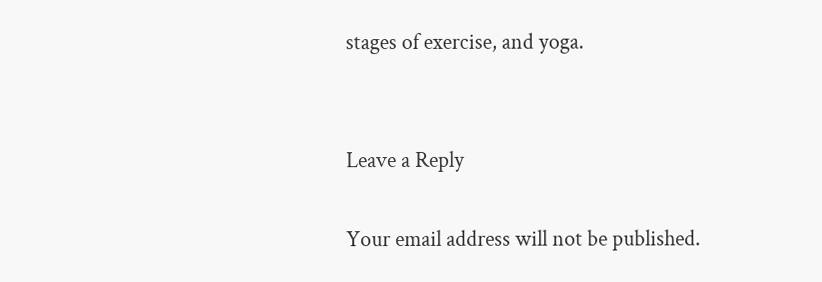stages of exercise, and yoga.


Leave a Reply

Your email address will not be published.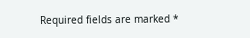Required fields are marked *